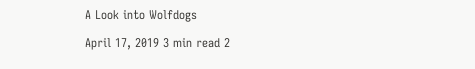A Look into Wolfdogs

April 17, 2019 3 min read 2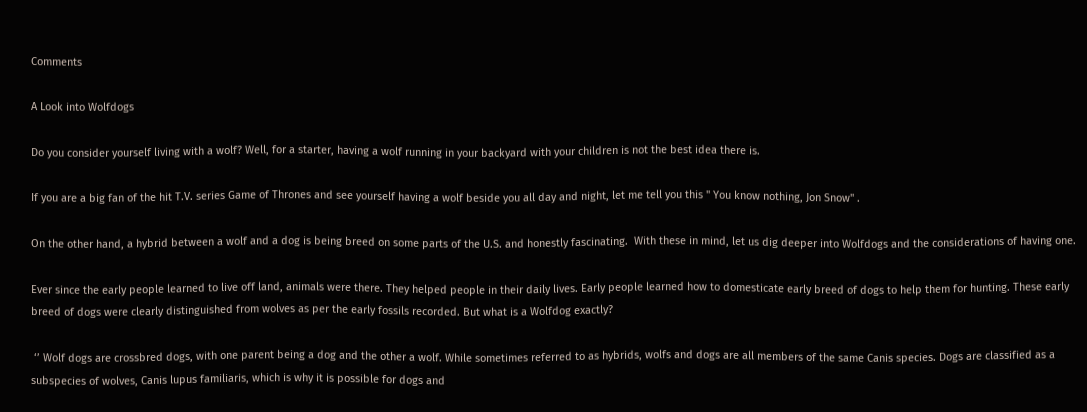Comments

A Look into Wolfdogs

Do you consider yourself living with a wolf? Well, for a starter, having a wolf running in your backyard with your children is not the best idea there is.

If you are a big fan of the hit T.V. series Game of Thrones and see yourself having a wolf beside you all day and night, let me tell you this " You know nothing, Jon Snow" .

On the other hand, a hybrid between a wolf and a dog is being breed on some parts of the U.S. and honestly fascinating.  With these in mind, let us dig deeper into Wolfdogs and the considerations of having one.

Ever since the early people learned to live off land, animals were there. They helped people in their daily lives. Early people learned how to domesticate early breed of dogs to help them for hunting. These early breed of dogs were clearly distinguished from wolves as per the early fossils recorded. But what is a Wolfdog exactly?

 ‘’ Wolf dogs are crossbred dogs, with one parent being a dog and the other a wolf. While sometimes referred to as hybrids, wolfs and dogs are all members of the same Canis species. Dogs are classified as a subspecies of wolves, Canis lupus familiaris, which is why it is possible for dogs and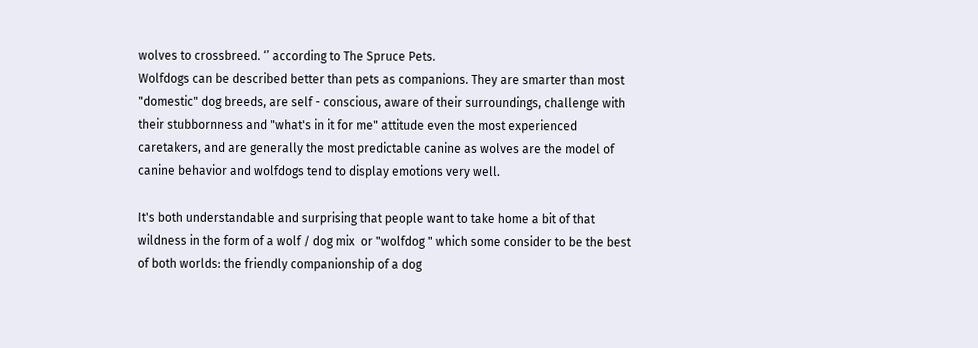wolves to crossbreed. ‘’ according to The Spruce Pets.
Wolfdogs can be described better than pets as companions. They are smarter than most "domestic" dog breeds, are self - conscious, aware of their surroundings, challenge with their stubbornness and "what's in it for me" attitude even the most experienced caretakers, and are generally the most predictable canine as wolves are the model of canine behavior and wolfdogs tend to display emotions very well.

It's both understandable and surprising that people want to take home a bit of that wildness in the form of a wolf / dog mix  or "wolfdog " which some consider to be the best of both worlds: the friendly companionship of a dog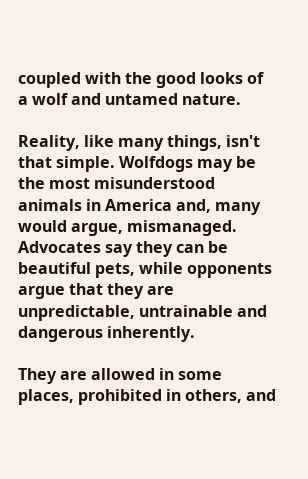coupled with the good looks of a wolf and untamed nature.

Reality, like many things, isn't that simple. Wolfdogs may be the most misunderstood animals in America and, many would argue, mismanaged. Advocates say they can be beautiful pets, while opponents argue that they are unpredictable, untrainable and dangerous inherently.

They are allowed in some places, prohibited in others, and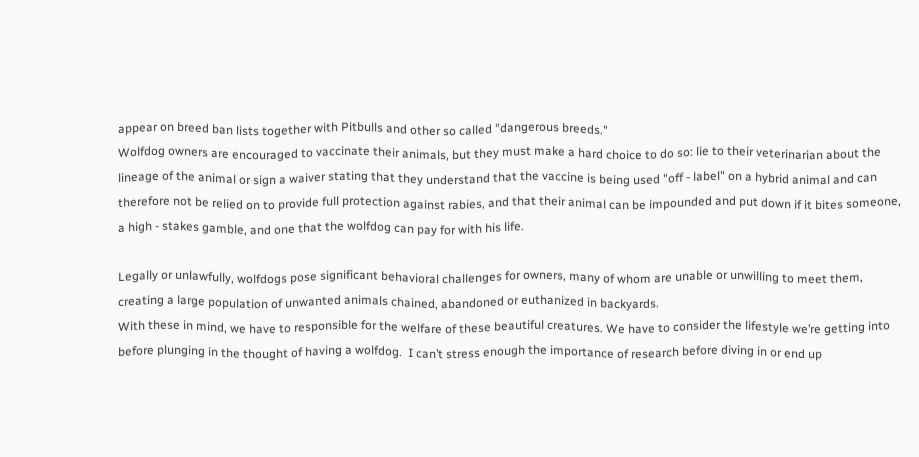appear on breed ban lists together with Pitbulls and other so called "dangerous breeds."
Wolfdog owners are encouraged to vaccinate their animals, but they must make a hard choice to do so: lie to their veterinarian about the lineage of the animal or sign a waiver stating that they understand that the vaccine is being used "off - label" on a hybrid animal and can therefore not be relied on to provide full protection against rabies, and that their animal can be impounded and put down if it bites someone,  a high - stakes gamble, and one that the wolfdog can pay for with his life.

Legally or unlawfully, wolfdogs pose significant behavioral challenges for owners, many of whom are unable or unwilling to meet them, creating a large population of unwanted animals chained, abandoned or euthanized in backyards.
With these in mind, we have to responsible for the welfare of these beautiful creatures. We have to consider the lifestyle we’re getting into before plunging in the thought of having a wolfdog.  I can’t stress enough the importance of research before diving in or end up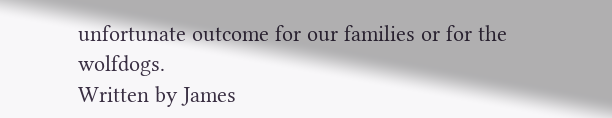unfortunate outcome for our families or for the wolfdogs.
Written by James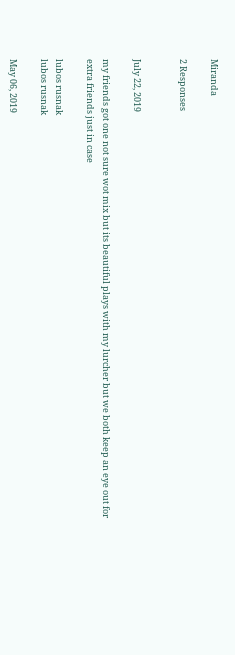Miranda

2 Responses


July 22, 2019

my friends got one not sure wot mix but its beautiful plays with my lurcher but we both keep an eye out for extra friends just in case

lubos rusnak
lubos rusnak

May 06, 2019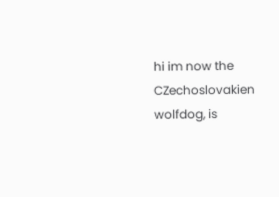hi im now the CZechoslovakien wolfdog, is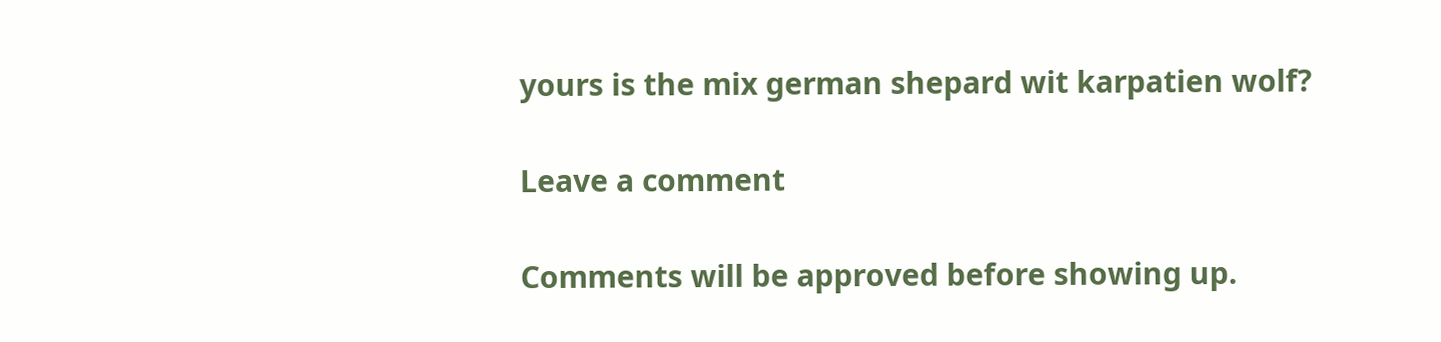yours is the mix german shepard wit karpatien wolf?

Leave a comment

Comments will be approved before showing up.